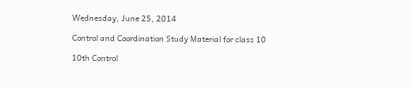Wednesday, June 25, 2014

Control and Coordination Study Material for class 10

10th Control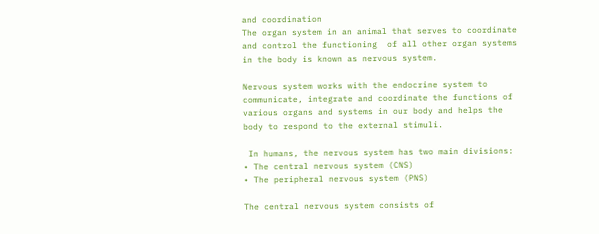and coordination
The organ system in an animal that serves to coordinate and control the functioning  of all other organ systems in the body is known as nervous system.

Nervous system works with the endocrine system to communicate, integrate and coordinate the functions of various organs and systems in our body and helps the body to respond to the external stimuli.

 In humans, the nervous system has two main divisions:
• The central nervous system (CNS)
• The peripheral nervous system (PNS)

The central nervous system consists of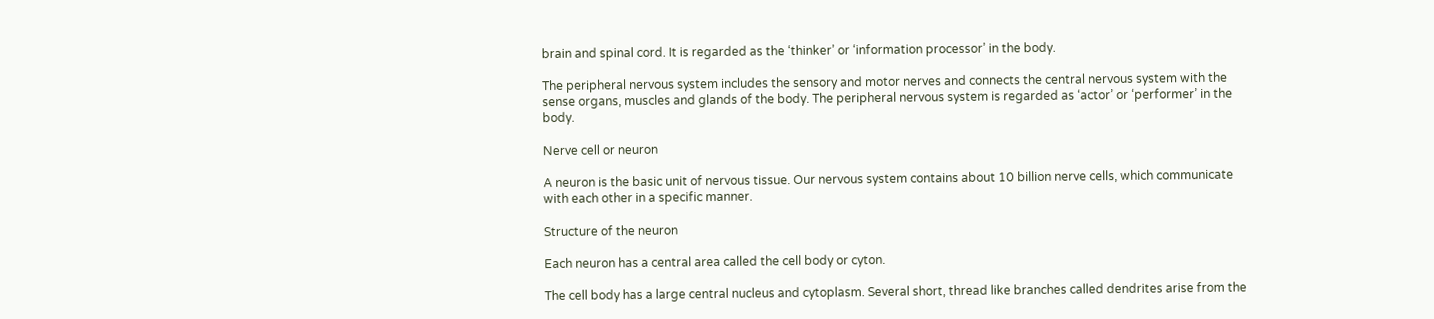brain and spinal cord. It is regarded as the ‘thinker’ or ‘information processor’ in the body.

The peripheral nervous system includes the sensory and motor nerves and connects the central nervous system with the sense organs, muscles and glands of the body. The peripheral nervous system is regarded as ‘actor’ or ‘performer’ in the body.

Nerve cell or neuron

A neuron is the basic unit of nervous tissue. Our nervous system contains about 10 billion nerve cells, which communicate with each other in a specific manner.

Structure of the neuron

Each neuron has a central area called the cell body or cyton.

The cell body has a large central nucleus and cytoplasm. Several short, thread like branches called dendrites arise from the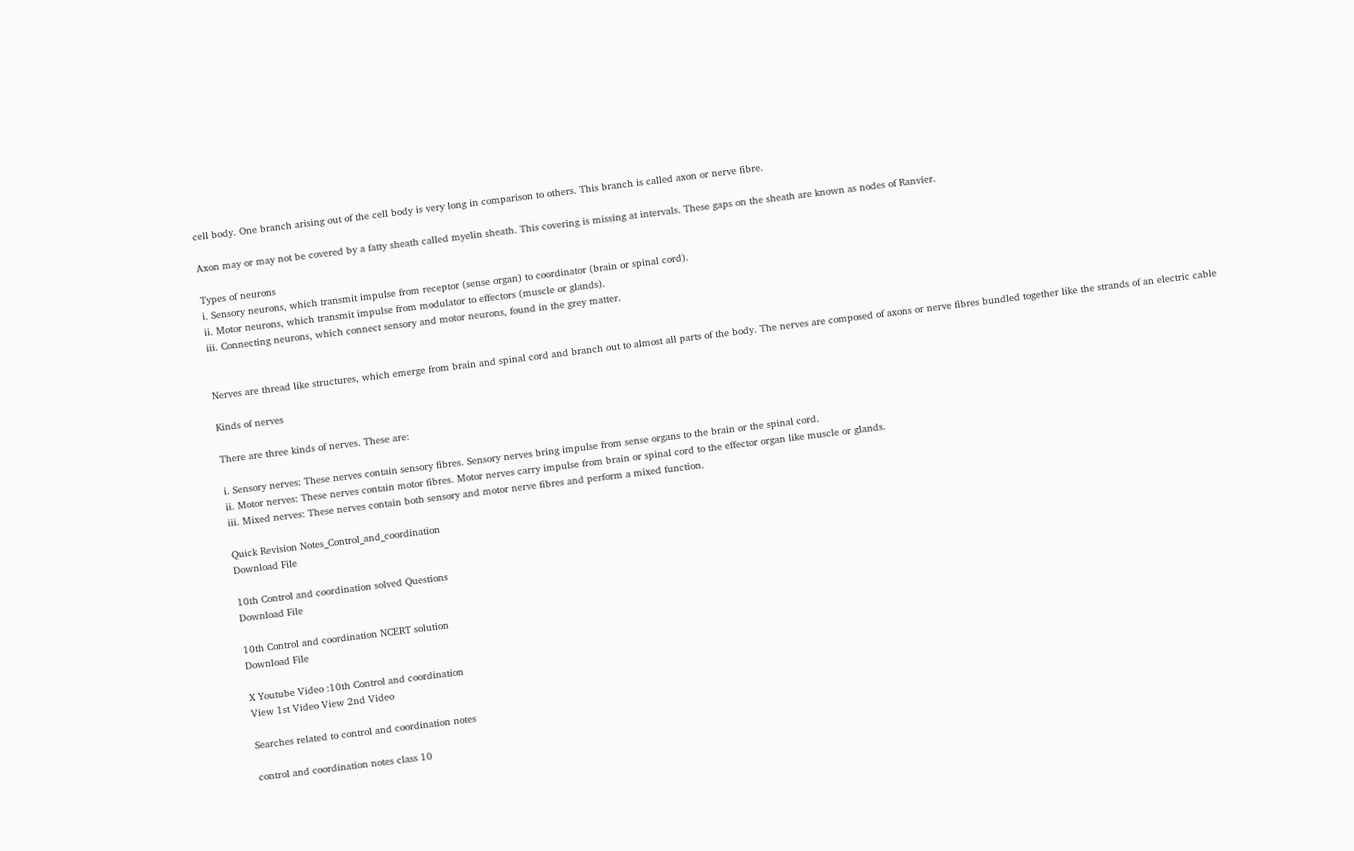cell body. One branch arising out of the cell body is very long in comparison to others. This branch is called axon or nerve fibre.

Axon may or may not be covered by a fatty sheath called myelin sheath. This covering is missing at intervals. These gaps on the sheath are known as nodes of Ranvier.

Types of neurons
i. Sensory neurons, which transmit impulse from receptor (sense organ) to coordinator (brain or spinal cord).
ii. Motor neurons, which transmit impulse from modulator to effectors (muscle or glands).
iii. Connecting neurons, which connect sensory and motor neurons, found in the grey matter.


Nerves are thread like structures, which emerge from brain and spinal cord and branch out to almost all parts of the body. The nerves are composed of axons or nerve fibres bundled together like the strands of an electric cable

Kinds of nerves

There are three kinds of nerves. These are:

i. Sensory nerves: These nerves contain sensory fibres. Sensory nerves bring impulse from sense organs to the brain or the spinal cord.
ii. Motor nerves: These nerves contain motor fibres. Motor nerves carry impulse from brain or spinal cord to the effector organ like muscle or glands.
iii. Mixed nerves: These nerves contain both sensory and motor nerve fibres and perform a mixed function.

Quick Revision Notes_Control_and_coordination
Download File

10th Control and coordination solved Questions
Download File

10th Control and coordination NCERT solution
Download File

X Youtube Video :10th Control and coordination
View 1st Video View 2nd Video

Searches related to control and coordination notes

control and coordination notes class 10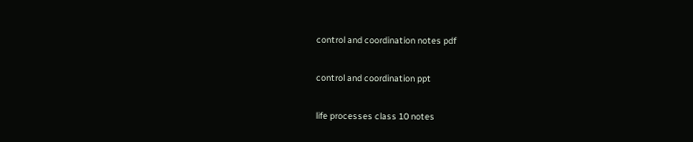control and coordination notes pdf

control and coordination ppt

life processes class 10 notes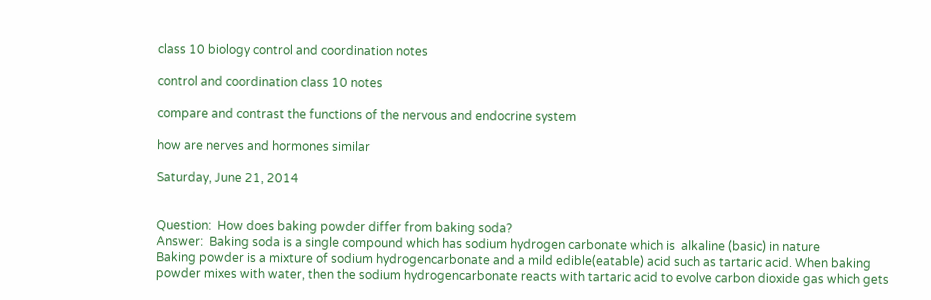class 10 biology control and coordination notes

control and coordination class 10 notes

compare and contrast the functions of the nervous and endocrine system

how are nerves and hormones similar

Saturday, June 21, 2014


Question:  How does baking powder differ from baking soda?
Answer:  Baking soda is a single compound which has sodium hydrogen carbonate which is  alkaline (basic) in nature
Baking powder is a mixture of sodium hydrogencarbonate and a mild edible(eatable) acid such as tartaric acid. When baking powder mixes with water, then the sodium hydrogencarbonate reacts with tartaric acid to evolve carbon dioxide gas which gets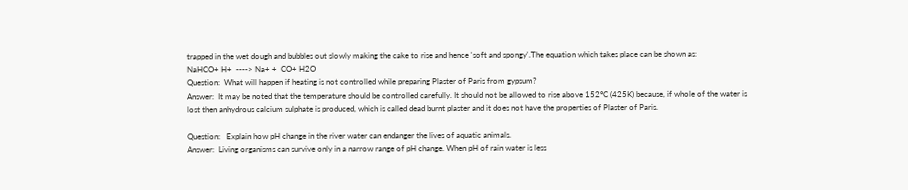trapped in the wet dough and bubbles out slowly making the cake to rise and hence 'soft and spongy'.The equation which takes place can be shown as:
NaHCO+ H+  ----> Na+ +  CO+ H2O
Question:  What will happen if heating is not controlled while preparing Plaster of Paris from gypsum?
Answer:  It may be noted that the temperature should be controlled carefully. It should not be allowed to rise above 152°C (425K) because, if whole of the water is lost then anhydrous calcium sulphate is produced, which is called dead burnt plaster and it does not have the properties of Plaster of Paris.

Question:   Explain how pH change in the river water can endanger the lives of aquatic animals.
Answer:  Living organisms can survive only in a narrow range of pH change. When pH of rain water is less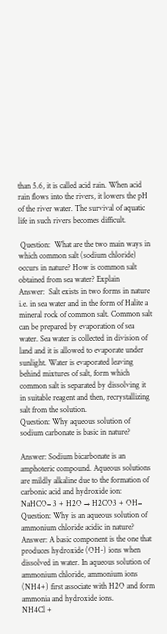than 5.6, it is called acid rain. When acid rain flows into the rivers, it lowers the pH of the river water. The survival of aquatic life in such rivers becomes difficult.

 Question:  What are the two main ways in which common salt (sodium chloride) occurs in nature? How is common salt obtained from sea water? Explain
Answer:  Salt exists in two forms in nature i.e. in sea water and in the form of Halite a mineral rock of common salt. Common salt can be prepared by evaporation of sea water. Sea water is collected in division of land and it is allowed to evaporate under sunlight. Water is evaporated leaving behind mixtures of salt, form which common salt is separated by dissolving it in suitable reagent and then, recrystallizing salt from the solution.
Question: Why aqueous solution of sodium carbonate is basic in nature?

Answer: Sodium bicarbonate is an amphoteric compound. Aqueous solutions are mildly alkaline due to the formation of carbonic acid and hydroxide ion:
NaHCO− 3 + H2O → H2CO3 + OH−
Question: Why is an aqueous solution of ammonium chloride acidic in nature?
Answer: A basic component is the one that produces hydroxide (OH-) ions when dissolved in water. In aqueous solution of ammonium chloride, ammonium ions (NH4+) first associate with H2O and form ammonia and hydroxide ions.
NH4Cl +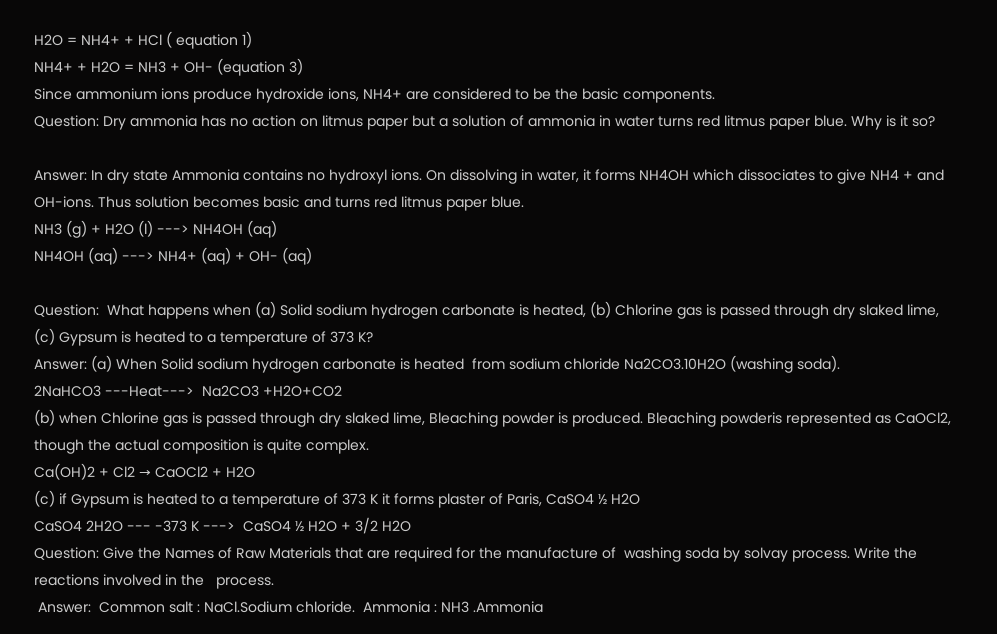H2O = NH4+ + HCl ( equation 1)
NH4+ + H2O = NH3 + OH- (equation 3)
Since ammonium ions produce hydroxide ions, NH4+ are considered to be the basic components.
Question: Dry ammonia has no action on litmus paper but a solution of ammonia in water turns red litmus paper blue. Why is it so?

Answer: In dry state Ammonia contains no hydroxyl ions. On dissolving in water, it forms NH4OH which dissociates to give NH4 + and OH-ions. Thus solution becomes basic and turns red litmus paper blue.
NH3 (g) + H2O (l) ---> NH4OH (aq)
NH4OH (aq) ---> NH4+ (aq) + OH- (aq)

Question:  What happens when (a) Solid sodium hydrogen carbonate is heated, (b) Chlorine gas is passed through dry slaked lime, (c) Gypsum is heated to a temperature of 373 K?
Answer: (a) When Solid sodium hydrogen carbonate is heated  from sodium chloride Na2CO3.10H2O (washing soda).
2NaHCO3 ---Heat--->  Na2CO3 +H2O+CO2
(b) when Chlorine gas is passed through dry slaked lime, Bleaching powder is produced. Bleaching powderis represented as CaOCl2, though the actual composition is quite complex.
Ca(OH)2 + Cl2 → CaOCl2 + H2O
(c) if Gypsum is heated to a temperature of 373 K it forms plaster of Paris, CaSO4 ½ H2O
CaSO4 2H2O --- -373 K --->  CaSO4 ½ H2O + 3/2 H2O
Question: Give the Names of Raw Materials that are required for the manufacture of  washing soda by solvay process. Write the reactions involved in the   process.
 Answer:  Common salt : NaCl.Sodium chloride.  Ammonia : NH3 .Ammonia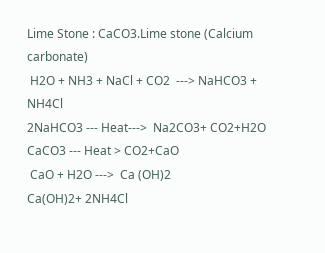Lime Stone : CaCO3.Lime stone (Calcium carbonate)
 H2O + NH3 + NaCl + CO2  ---> NaHCO3 + NH4Cl
2NaHCO3 --- Heat--->  Na2CO3+ CO2+H2O
CaCO3 --- Heat > CO2+CaO
 CaO + H2O --->  Ca (OH)2
Ca(OH)2+ 2NH4Cl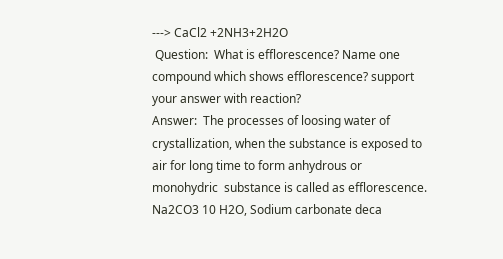---> CaCl2 +2NH3+2H2O
 Question:  What is efflorescence? Name one compound which shows efflorescence? support your answer with reaction?
Answer:  The processes of loosing water of crystallization, when the substance is exposed to air for long time to form anhydrous or monohydric  substance is called as efflorescence.
Na2CO3 10 H2O, Sodium carbonate deca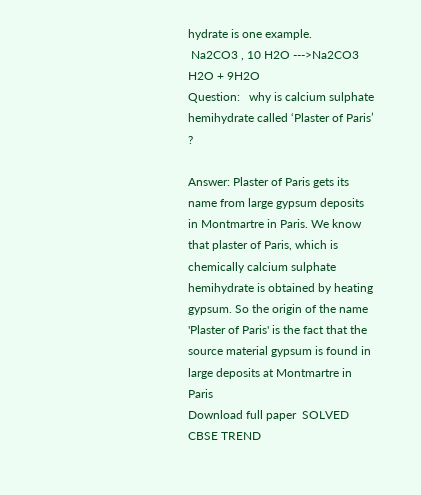hydrate is one example.
 Na2CO3 , 10 H2O --->Na2CO3 H2O + 9H2O
Question:   why is calcium sulphate hemihydrate called ‘Plaster of Paris’ ?

Answer: Plaster of Paris gets its name from large gypsum deposits in Montmartre in Paris. We know that plaster of Paris, which is chemically calcium sulphate hemihydrate is obtained by heating gypsum. So the origin of the name 'Plaster of Paris' is the fact that the source material gypsum is found in large deposits at Montmartre in Paris
Download full paper  SOLVED CBSE TREND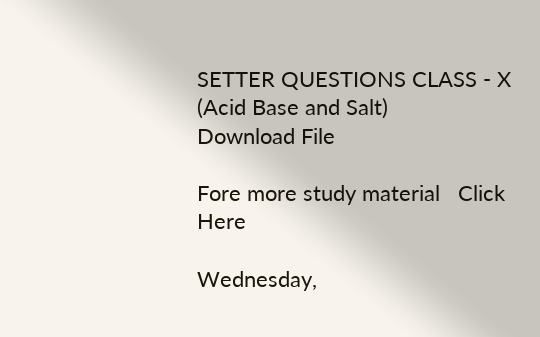SETTER QUESTIONS CLASS - X (Acid Base and Salt)
Download File

Fore more study material   Click Here

Wednesday,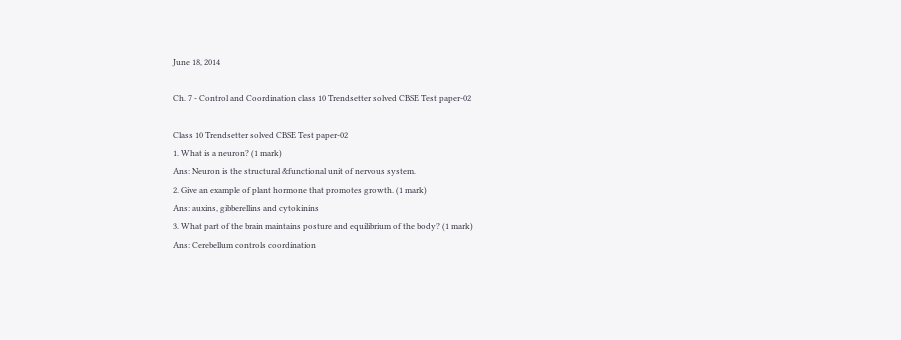June 18, 2014

Ch. 7 - Control and Coordination class 10 Trendsetter solved CBSE Test paper-02

Class 10 Trendsetter solved CBSE Test paper-02
1. What is a neuron? (1 mark)
Ans: Neuron is the structural &functional unit of nervous system.
2. Give an example of plant hormone that promotes growth. (1 mark)
Ans: auxins, gibberellins and cytokinins
3. What part of the brain maintains posture and equilibrium of the body? (1 mark)
Ans: Cerebellum controls coordination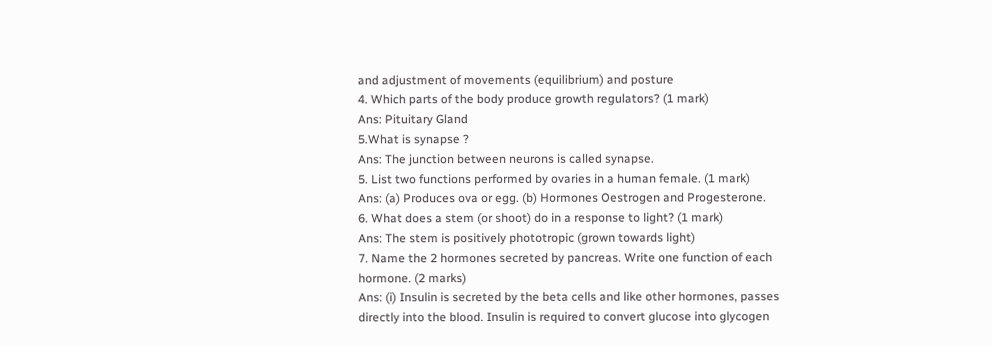and adjustment of movements (equilibrium) and posture
4. Which parts of the body produce growth regulators? (1 mark)
Ans: Pituitary Gland
5.What is synapse ?
Ans: The junction between neurons is called synapse.
5. List two functions performed by ovaries in a human female. (1 mark)
Ans: (a) Produces ova or egg. (b) Hormones Oestrogen and Progesterone.
6. What does a stem (or shoot) do in a response to light? (1 mark)
Ans: The stem is positively phototropic (grown towards light)
7. Name the 2 hormones secreted by pancreas. Write one function of each hormone. (2 marks)
Ans: (i) Insulin is secreted by the beta cells and like other hormones, passes directly into the blood. Insulin is required to convert glucose into glycogen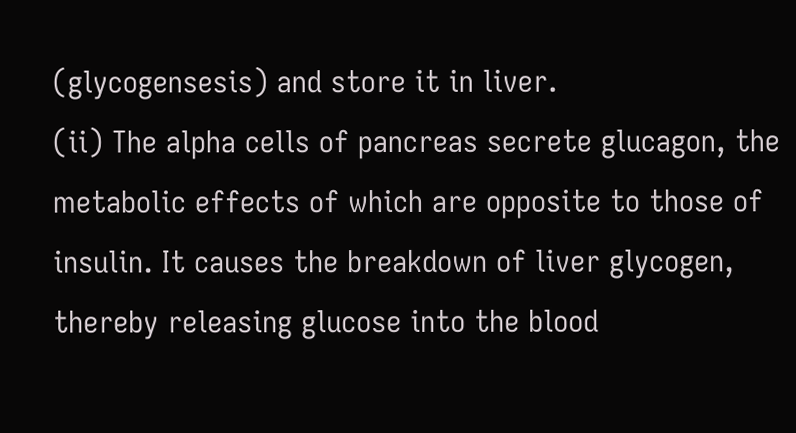(glycogensesis) and store it in liver.
(ii) The alpha cells of pancreas secrete glucagon, the metabolic effects of which are opposite to those of insulin. It causes the breakdown of liver glycogen, thereby releasing glucose into the blood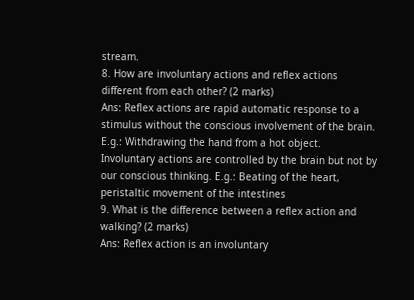stream.
8. How are involuntary actions and reflex actions different from each other? (2 marks)
Ans: Reflex actions are rapid automatic response to a stimulus without the conscious involvement of the brain. E.g.: Withdrawing the hand from a hot object.
Involuntary actions are controlled by the brain but not by our conscious thinking. E.g.: Beating of the heart, peristaltic movement of the intestines
9. What is the difference between a reflex action and walking? (2 marks)
Ans: Reflex action is an involuntary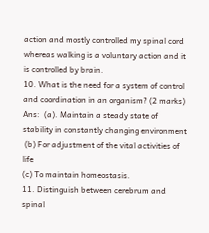action and mostly controlled my spinal cord whereas walking is a voluntary action and it is controlled by brain.
10. What is the need for a system of control and coordination in an organism? (2 marks)
Ans:  (a). Maintain a steady state of stability in constantly changing environment
 (b) For adjustment of the vital activities of life
(c) To maintain homeostasis.
11. Distinguish between cerebrum and spinal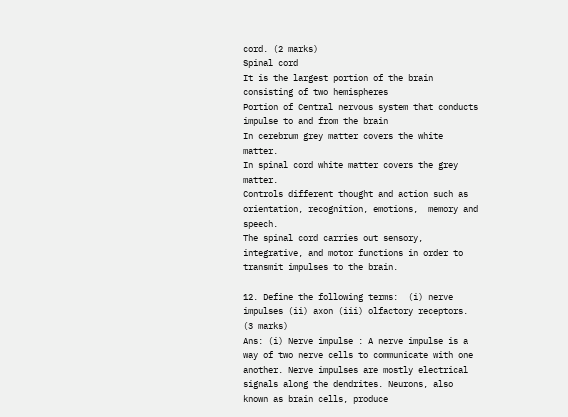cord. (2 marks)
Spinal cord
It is the largest portion of the brain consisting of two hemispheres
Portion of Central nervous system that conducts impulse to and from the brain
In cerebrum grey matter covers the white matter.
In spinal cord white matter covers the grey matter.
Controls different thought and action such as orientation, recognition, emotions,  memory and speech.
The spinal cord carries out sensory, integrative, and motor functions in order to transmit impulses to the brain.

12. Define the following terms:  (i) nerve impulses (ii) axon (iii) olfactory receptors. (3 marks)
Ans: (i) Nerve impulse : A nerve impulse is a way of two nerve cells to communicate with one another. Nerve impulses are mostly electrical signals along the dendrites. Neurons, also known as brain cells, produce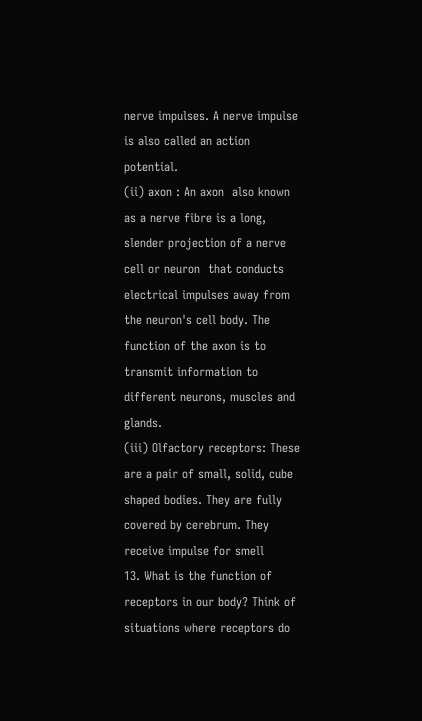nerve impulses. A nerve impulse is also called an action potential.
(ii) axon : An axon  also known as a nerve fibre is a long, slender projection of a nerve cell or neuron  that conducts electrical impulses away from the neuron's cell body. The function of the axon is to transmit information to different neurons, muscles and glands.
(iii) Olfactory receptors: These are a pair of small, solid, cube shaped bodies. They are fully covered by cerebrum. They receive impulse for smell
13. What is the function of receptors in our body? Think of situations where receptors do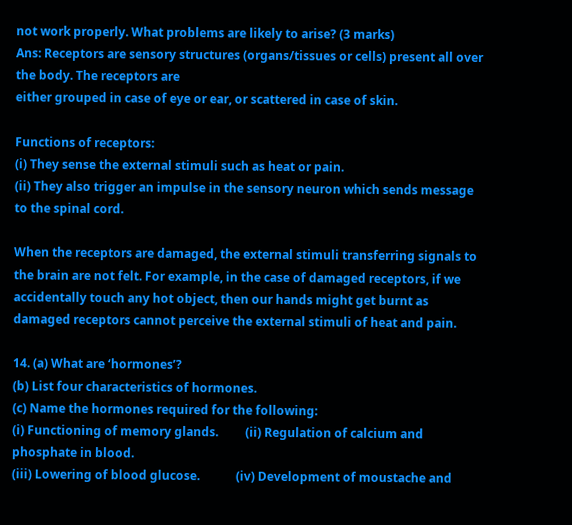not work properly. What problems are likely to arise? (3 marks)
Ans: Receptors are sensory structures (organs/tissues or cells) present all over the body. The receptors are
either grouped in case of eye or ear, or scattered in case of skin.

Functions of receptors:
(i) They sense the external stimuli such as heat or pain.
(ii) They also trigger an impulse in the sensory neuron which sends message to the spinal cord.

When the receptors are damaged, the external stimuli transferring signals to the brain are not felt. For example, in the case of damaged receptors, if we accidentally touch any hot object, then our hands might get burnt as damaged receptors cannot perceive the external stimuli of heat and pain.

14. (a) What are ‘hormones’?
(b) List four characteristics of hormones.
(c) Name the hormones required for the following:
(i) Functioning of memory glands.         (ii) Regulation of calcium and phosphate in blood.
(iii) Lowering of blood glucose.            (iv) Development of moustache and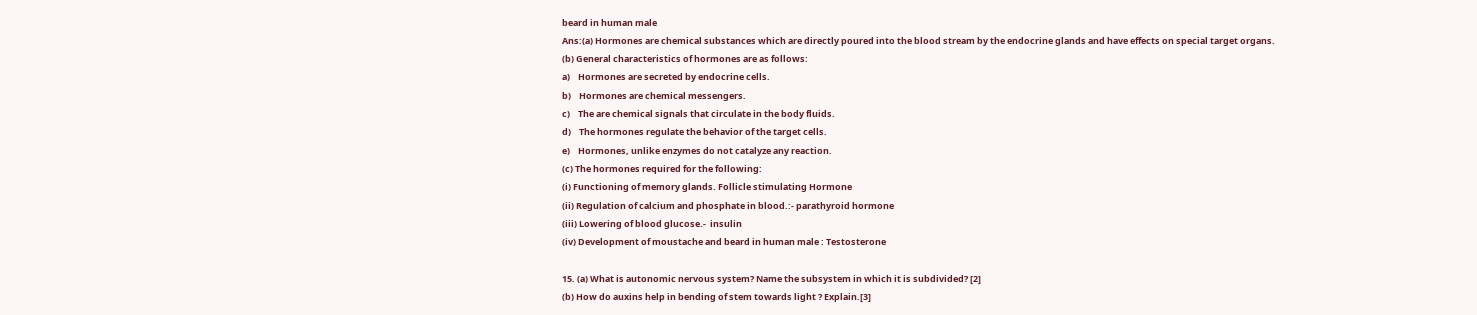beard in human male
Ans:(a) Hormones are chemical substances which are directly poured into the blood stream by the endocrine glands and have effects on special target organs.
(b) General characteristics of hormones are as follows:
a)    Hormones are secreted by endocrine cells.
b)    Hormones are chemical messengers.
c)    The are chemical signals that circulate in the body fluids.
d)    The hormones regulate the behavior of the target cells.
e)    Hormones, unlike enzymes do not catalyze any reaction.
(c) The hormones required for the following:
(i) Functioning of memory glands. Follicle stimulating Hormone
(ii) Regulation of calcium and phosphate in blood.:- parathyroid hormone
(iii) Lowering of blood glucose.-  insulin
(iv) Development of moustache and beard in human male : Testosterone

15. (a) What is autonomic nervous system? Name the subsystem in which it is subdivided? [2]
(b) How do auxins help in bending of stem towards light ? Explain.[3]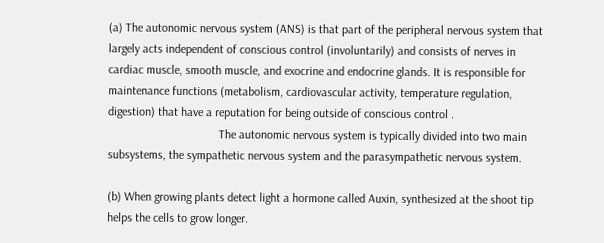(a) The autonomic nervous system (ANS) is that part of the peripheral nervous system that largely acts independent of conscious control (involuntarily) and consists of nerves in cardiac muscle, smooth muscle, and exocrine and endocrine glands. It is responsible for maintenance functions (metabolism, cardiovascular activity, temperature regulation, digestion) that have a reputation for being outside of conscious control .
                                     The autonomic nervous system is typically divided into two main subsystems, the sympathetic nervous system and the parasympathetic nervous system.

(b) When growing plants detect light a hormone called Auxin, synthesized at the shoot tip helps the cells to grow longer.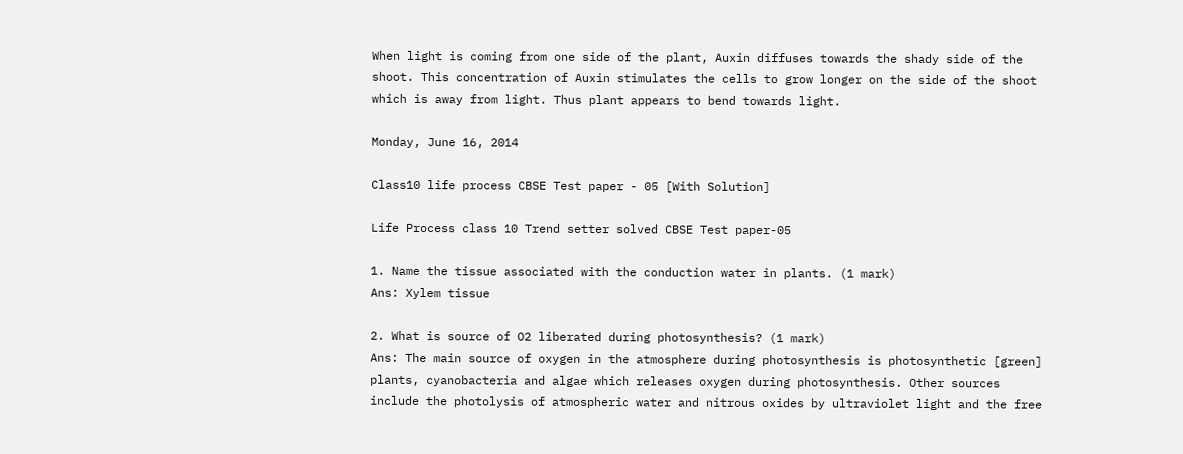When light is coming from one side of the plant, Auxin diffuses towards the shady side of the shoot. This concentration of Auxin stimulates the cells to grow longer on the side of the shoot which is away from light. Thus plant appears to bend towards light.

Monday, June 16, 2014

Class10 life process CBSE Test paper - 05 [With Solution]

Life Process class 10 Trend setter solved CBSE Test paper-05

1. Name the tissue associated with the conduction water in plants. (1 mark)
Ans: Xylem tissue

2. What is source of O2 liberated during photosynthesis? (1 mark)
Ans: The main source of oxygen in the atmosphere during photosynthesis is photosynthetic [green] plants, cyanobacteria and algae which releases oxygen during photosynthesis. Other sources include the photolysis of atmospheric water and nitrous oxides by ultraviolet light and the free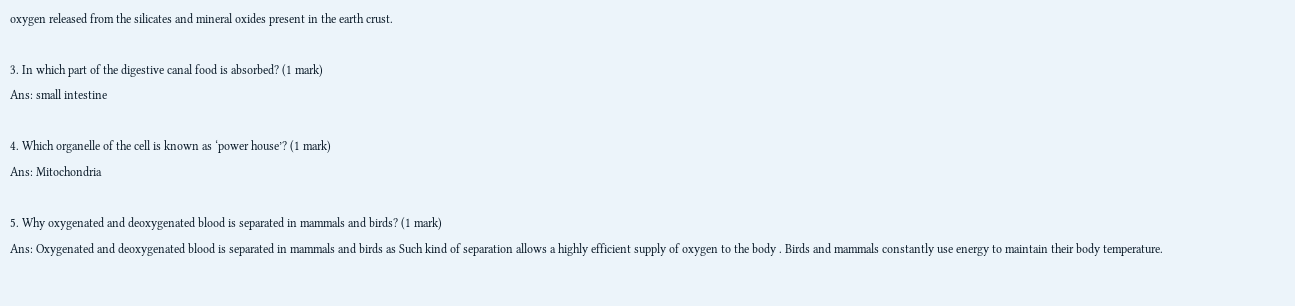oxygen released from the silicates and mineral oxides present in the earth crust.

3. In which part of the digestive canal food is absorbed? (1 mark)
Ans: small intestine

4. Which organelle of the cell is known as ‘power house’? (1 mark)
Ans: Mitochondria

5. Why oxygenated and deoxygenated blood is separated in mammals and birds? (1 mark)
Ans: Oxygenated and deoxygenated blood is separated in mammals and birds as Such kind of separation allows a highly efficient supply of oxygen to the body . Birds and mammals constantly use energy to maintain their body temperature.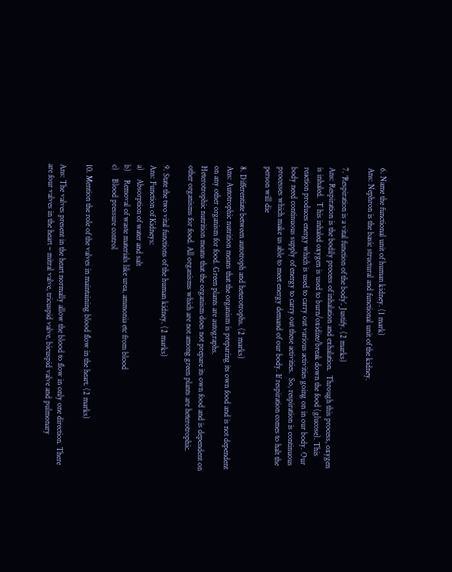6. Name the functional unit of human kidney. (1 mark)
Ans: Nephron is the basic structural and functional unit of the kidney.

7. ‘Respiration is a vital function of the body’. Justify. (2 marks)
Ans: Respiration is the bodily process of inhalation and exhalation.  Through this process, oxygen is inhaled.  T his inhaled oxygen is used to burn/oxidize/break down the food (glucose). This reaction produces energy which is used to carry out various activities going on in our body. Our body need continuous supply of energy to carry out these activities.  So, respiration is continuous processes which make us able to meet energy demand of our body. If respiration comes to halt the person will die

8. Differentiate between autotroph and heterotrophs. (2 marks)
Ans: Autotrophic nutrition means that the organism is preparing its own food and is not dependent on any other organism for food. Green plants are autographs.
Heterotrophic nutrition means that the organism does not prepare its own food and is dependent on other organisms for food. All organisms which are not among green plants are heterotrophic.

9. State the two vital functions of the human kidney. (2 marks)
Ans: Function of Kidneys:
a)    Absorption of water and salt
b)    Removal of waste materials like urea, ammonia etc from blood
c)    Blood pressure control

10. Mention the role of the valves in maintaining blood flow in the heart. (2 marks)

Ans: The valves present in the heart normally allow the blood to flow in only one direction. There are four valves in the heart – mitral valve, tricuspid valve, bicuspid valve and pulmonary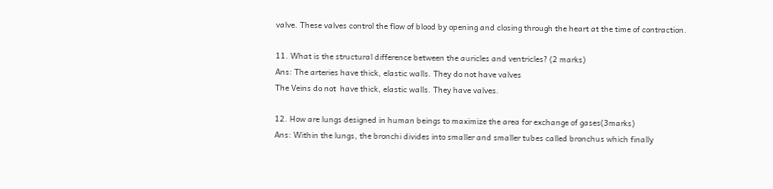valve. These valves control the flow of blood by opening and closing through the heart at the time of contraction.

11. What is the structural difference between the auricles and ventricles? (2 marks)
Ans: The arteries have thick, elastic walls. They do not have valves
The Veins do not  have thick, elastic walls. They have valves.

12. How are lungs designed in human beings to maximize the area for exchange of gases(3marks)
Ans: Within the lungs, the bronchi divides into smaller and smaller tubes called bronchus which finally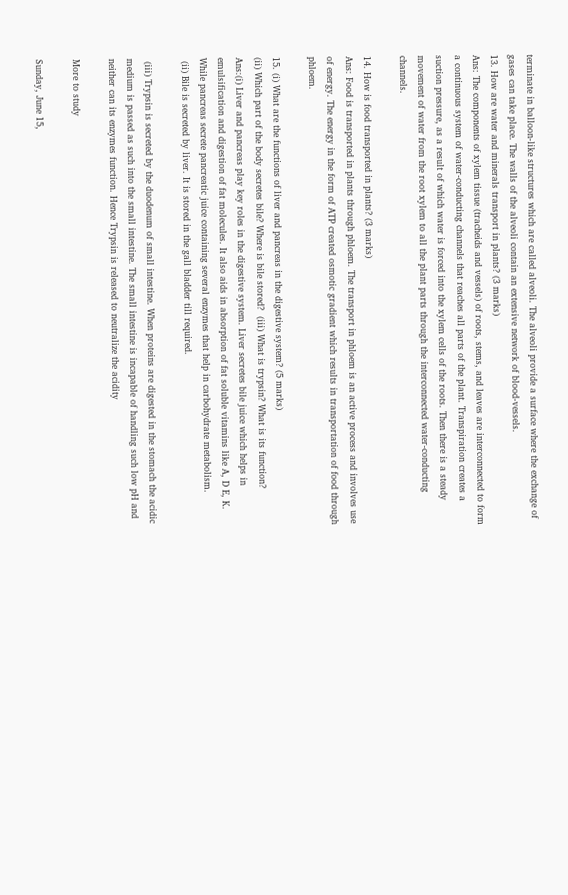terminate in balloon-like structures which are called alveoli. The alveoli provide a surface where the exchange of gases can take place. The walls of the alveoli contain an extensive network of blood-vessels.
13. How are water and minerals transport in plants? (3 marks)
Ans: The components of xylem tissue (tracheids and vessels) of roots, stems, and leaves are interconnected to form a continuous system of water-conducting channels that reaches all parts of the plant. Transpiration creates a suction pressure, as a result of which water is forced into the xylem cells of the roots. Then there is a steady movement of water from the root xylem to all the plant parts through the interconnected water-conducting channels.

14. How is food transported in plants? (3 marks)
Ans: Food is transported in plants through phloem. The transport in phloem is an active process and involves use of energy. The energy in the form of ATP created osmotic gradient which results in transportation of food through phloem.

15. (i) What are the functions of liver and pancreas in the digestive system? (5 marks)
(ii) Which part of the body secretes bile? Where is bile stored?  (iii) What is trypsin? What is its function?
Ans:(i) Liver and pancreas play key roles in the digestive system. Liver secretes bile juice which helps in emulsification and digestion of fat molecules. It also aids in absorption of fat soluble vitamins like A, D E, K. While pancreas secrete pancreatic juice containing several enzymes that help in carbohydrate metabolism.
 (ii) Bile is secreted by liver. It is stored in the gall bladder till required.

 (iii) Trypsin is secreted by the duodenum of small intestine. When proteins are digested in the stomach the acidic medium is passed as such into the small intestine. The small intestine is incapable of handling such low pH and neither can its enzymes function. Hence Trypsin is released to neutralize the acidity

More to study

Sunday, June 15,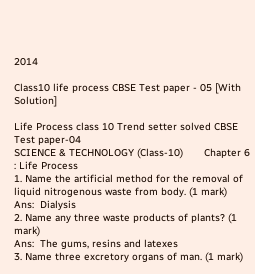2014

Class10 life process CBSE Test paper - 05 [With Solution]

Life Process class 10 Trend setter solved CBSE Test paper-04
SCIENCE & TECHNOLOGY (Class-10)       Chapter 6 : Life Process
1. Name the artificial method for the removal of liquid nitrogenous waste from body. (1 mark)
Ans:  Dialysis
2. Name any three waste products of plants? (1 mark)
Ans:  The gums, resins and latexes
3. Name three excretory organs of man. (1 mark)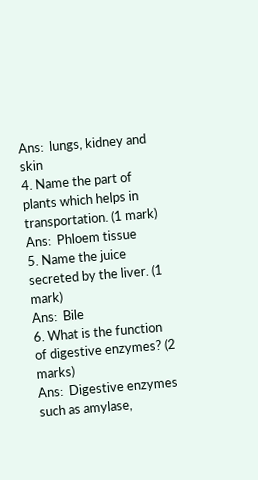Ans:  lungs, kidney and skin
4. Name the part of plants which helps in transportation. (1 mark)
Ans:  Phloem tissue
5. Name the juice secreted by the liver. (1 mark)
Ans:  Bile
6. What is the function of digestive enzymes? (2 marks)
Ans:  Digestive enzymes such as amylase,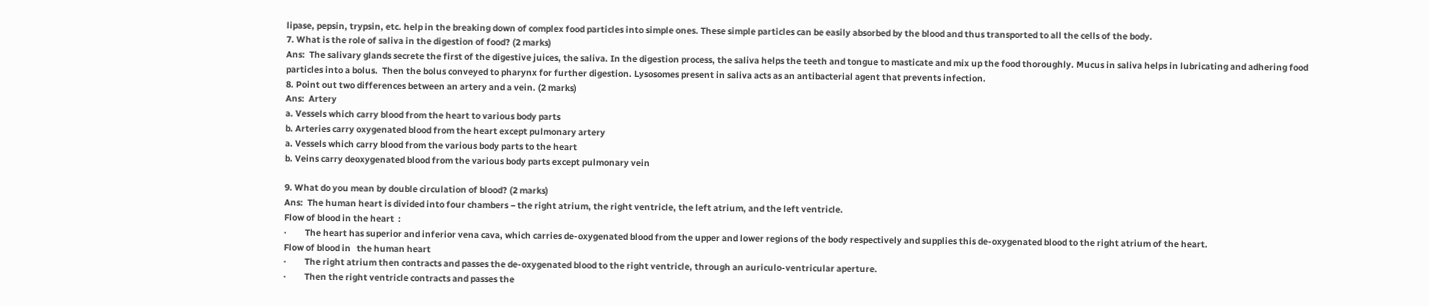lipase, pepsin, trypsin, etc. help in the breaking down of complex food particles into simple ones. These simple particles can be easily absorbed by the blood and thus transported to all the cells of the body.
7. What is the role of saliva in the digestion of food? (2 marks)
Ans:  The salivary glands secrete the first of the digestive juices, the saliva. In the digestion process, the saliva helps the teeth and tongue to masticate and mix up the food thoroughly. Mucus in saliva helps in lubricating and adhering food particles into a bolus.  Then the bolus conveyed to pharynx for further digestion. Lysosomes present in saliva acts as an antibacterial agent that prevents infection.
8. Point out two differences between an artery and a vein. (2 marks)
Ans:  Artery
a. Vessels which carry blood from the heart to various body parts
b. Arteries carry oxygenated blood from the heart except pulmonary artery
a. Vessels which carry blood from the various body parts to the heart
b. Veins carry deoxygenated blood from the various body parts except pulmonary vein

9. What do you mean by double circulation of blood? (2 marks)
Ans:  The human heart is divided into four chambers − the right atrium, the right ventricle, the left atrium, and the left ventricle.
Flow of blood in the heart  :
·         The heart has superior and inferior vena cava, which carries de-oxygenated blood from the upper and lower regions of the body respectively and supplies this de-oxygenated blood to the right atrium of the heart.
Flow of blood in   the human heart
·         The right atrium then contracts and passes the de-oxygenated blood to the right ventricle, through an auriculo-ventricular aperture.
·         Then the right ventricle contracts and passes the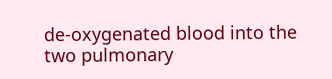de-oxygenated blood into the two pulmonary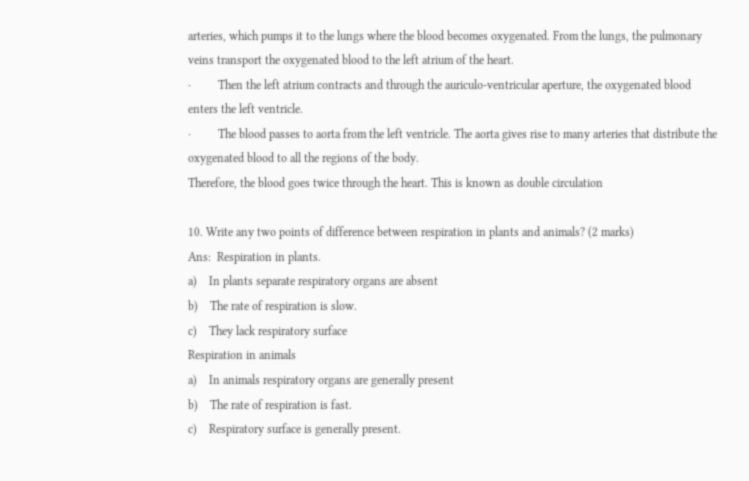arteries, which pumps it to the lungs where the blood becomes oxygenated. From the lungs, the pulmonary veins transport the oxygenated blood to the left atrium of the heart.
·         Then the left atrium contracts and through the auriculo-ventricular aperture, the oxygenated blood enters the left ventricle.
·         The blood passes to aorta from the left ventricle. The aorta gives rise to many arteries that distribute the oxygenated blood to all the regions of the body.
Therefore, the blood goes twice through the heart. This is known as double circulation

10. Write any two points of difference between respiration in plants and animals? (2 marks)
Ans:  Respiration in plants.
a)    In plants separate respiratory organs are absent
b)    The rate of respiration is slow.
c)    They lack respiratory surface
Respiration in animals
a)    In animals respiratory organs are generally present
b)    The rate of respiration is fast.
c)    Respiratory surface is generally present.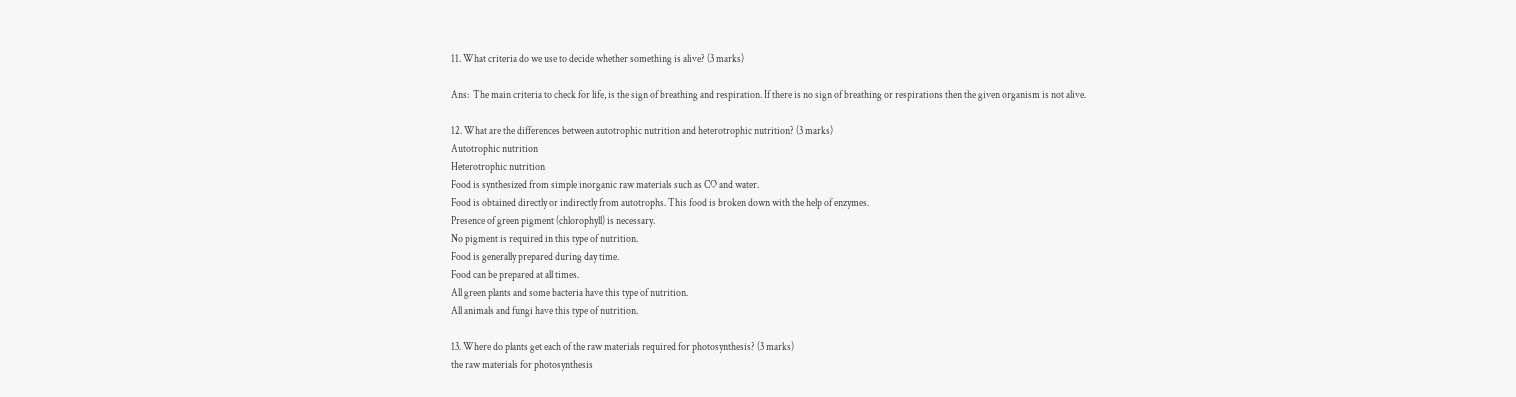11. What criteria do we use to decide whether something is alive? (3 marks)

Ans:  The main criteria to check for life, is the sign of breathing and respiration. If there is no sign of breathing or respirations then the given organism is not alive.

12. What are the differences between autotrophic nutrition and heterotrophic nutrition? (3 marks)
Autotrophic nutrition
Heterotrophic nutrition
Food is synthesized from simple inorganic raw materials such as CO and water.
Food is obtained directly or indirectly from autotrophs. This food is broken down with the help of enzymes.
Presence of green pigment (chlorophyll) is necessary.
No pigment is required in this type of nutrition.
Food is generally prepared during day time.
Food can be prepared at all times.
All green plants and some bacteria have this type of nutrition.
All animals and fungi have this type of nutrition.

13. Where do plants get each of the raw materials required for photosynthesis? (3 marks)
the raw materials for photosynthesis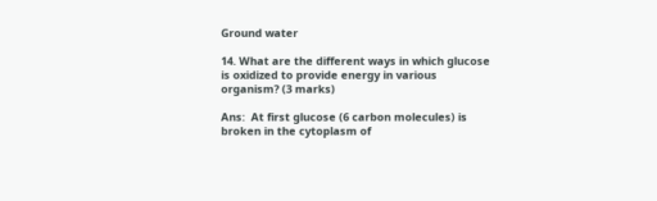Ground water

14. What are the different ways in which glucose is oxidized to provide energy in various organism? (3 marks)

Ans:  At first glucose (6 carbon molecules) is broken in the cytoplasm of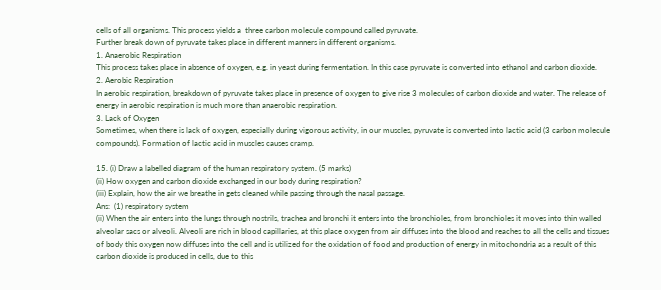cells of all organisms. This process yields a  three carbon molecule compound called pyruvate.
Further break down of pyruvate takes place in different manners in different organisms.
1. Anaerobic Respiration
This process takes place in absence of oxygen, e.g. in yeast during fermentation. In this case pyruvate is converted into ethanol and carbon dioxide.
2. Aerobic Respiration
In aerobic respiration, breakdown of pyruvate takes place in presence of oxygen to give rise 3 molecules of carbon dioxide and water. The release of energy in aerobic respiration is much more than anaerobic respiration.
3. Lack of Oxygen
Sometimes, when there is lack of oxygen, especially during vigorous activity, in our muscles, pyruvate is converted into lactic acid (3 carbon molecule compounds). Formation of lactic acid in muscles causes cramp.

15. (i) Draw a labelled diagram of the human respiratory system. (5 marks)
(ii) How oxygen and carbon dioxide exchanged in our body during respiration?
(iii) Explain, how the air we breathe in gets cleaned while passing through the nasal passage.
Ans:  (1) respiratory system
(ii) When the air enters into the lungs through nostrils, trachea and bronchi it enters into the bronchioles, from bronchioles it moves into thin walled alveolar sacs or alveoli. Alveoli are rich in blood capillaries, at this place oxygen from air diffuses into the blood and reaches to all the cells and tissues of body this oxygen now diffuses into the cell and is utilized for the oxidation of food and production of energy in mitochondria as a result of this carbon dioxide is produced in cells, due to this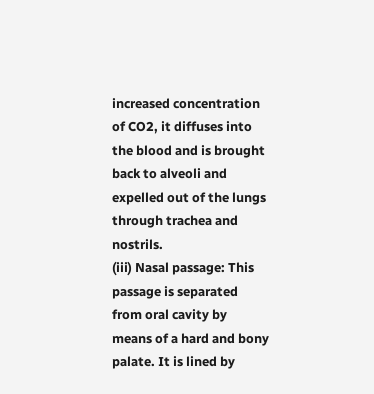increased concentration of CO2, it diffuses into the blood and is brought back to alveoli and expelled out of the lungs through trachea and nostrils.
(iii) Nasal passage: This passage is separated from oral cavity by means of a hard and bony palate. It is lined by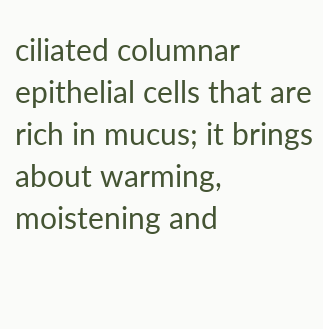ciliated columnar epithelial cells that are rich in mucus; it brings about warming, moistening and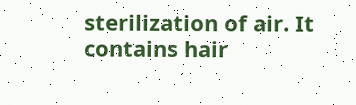sterilization of air. It contains hair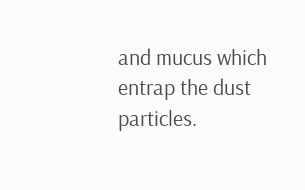and mucus which entrap the dust particles.